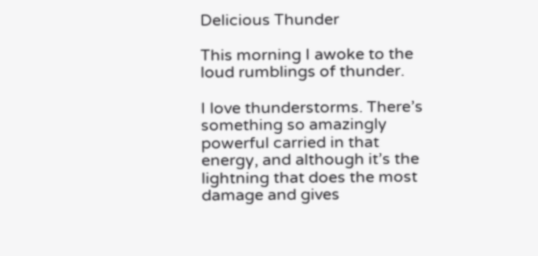Delicious Thunder

This morning I awoke to the loud rumblings of thunder.

I love thunderstorms. There’s something so amazingly powerful carried in that energy, and although it’s the lightning that does the most damage and gives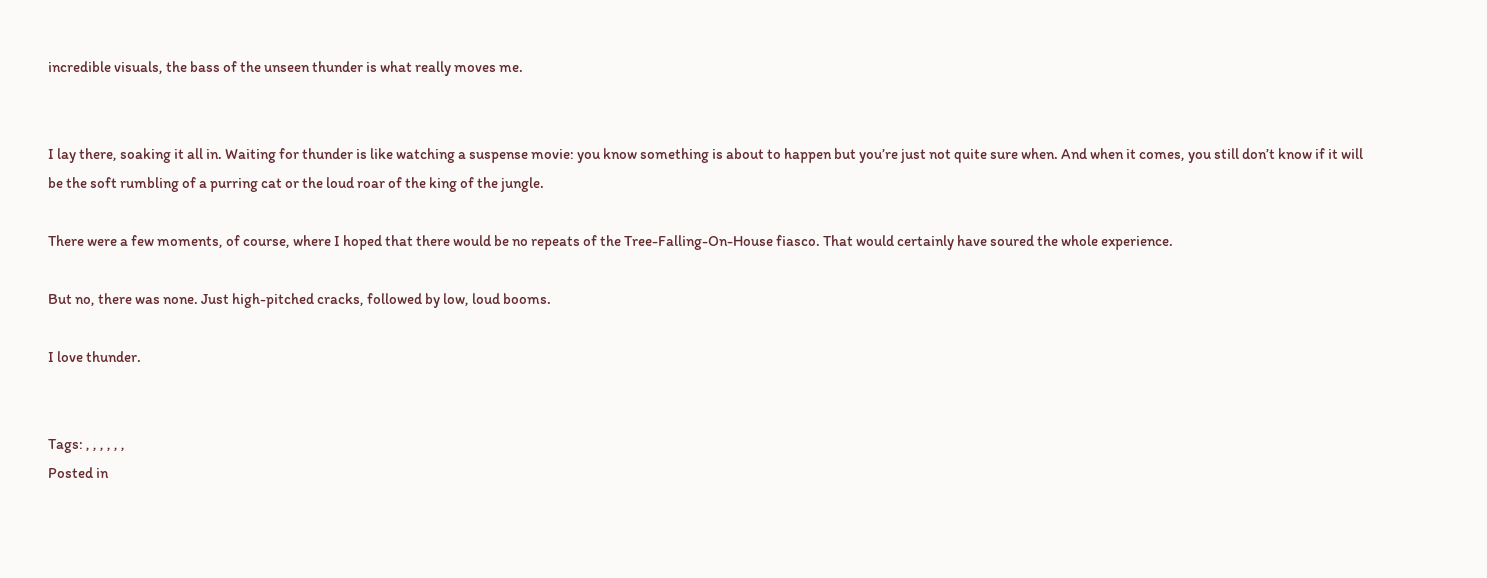incredible visuals, the bass of the unseen thunder is what really moves me.


I lay there, soaking it all in. Waiting for thunder is like watching a suspense movie: you know something is about to happen but you’re just not quite sure when. And when it comes, you still don’t know if it will be the soft rumbling of a purring cat or the loud roar of the king of the jungle.

There were a few moments, of course, where I hoped that there would be no repeats of the Tree-Falling-On-House fiasco. That would certainly have soured the whole experience.

But no, there was none. Just high-pitched cracks, followed by low, loud booms.

I love thunder.


Tags: , , , , , ,
Posted in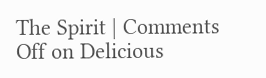The Spirit | Comments Off on Delicious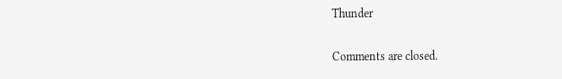Thunder

Comments are closed.